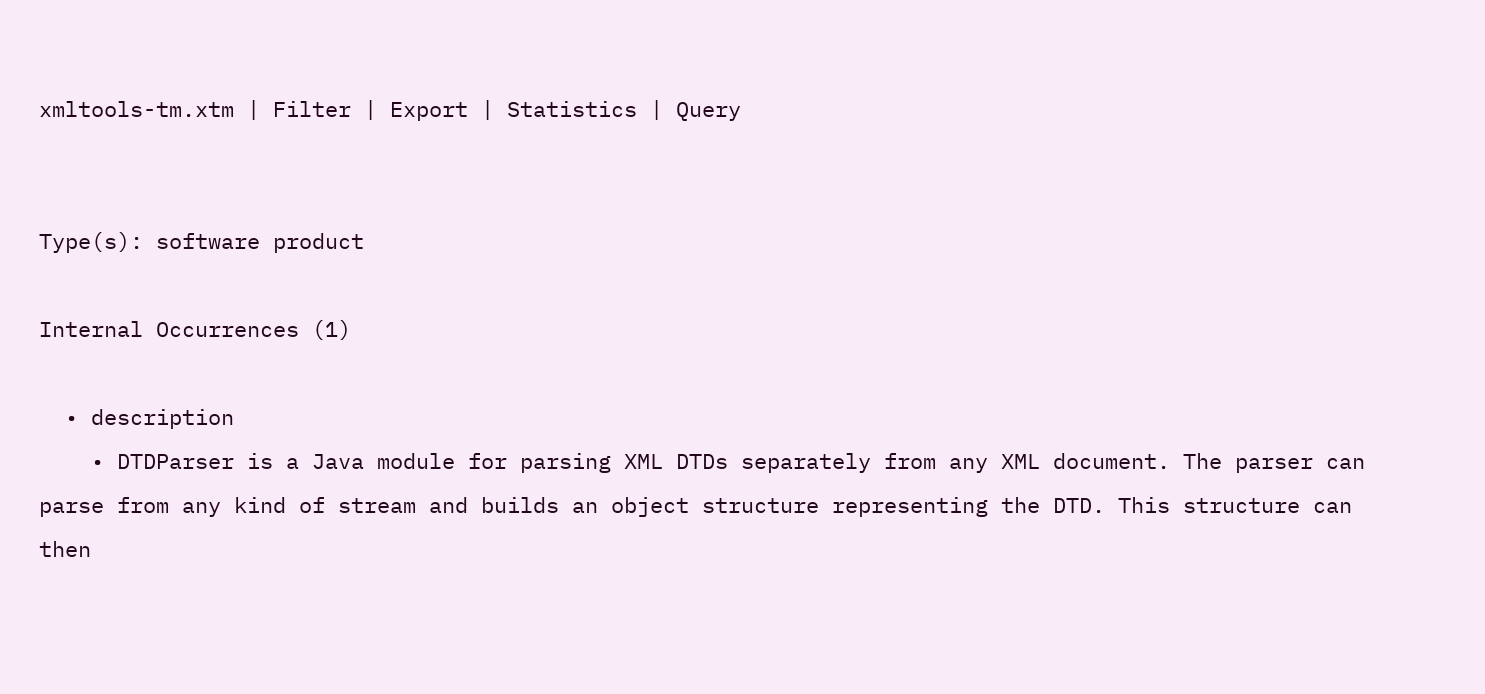xmltools-tm.xtm | Filter | Export | Statistics | Query


Type(s): software product

Internal Occurrences (1)

  • description
    • DTDParser is a Java module for parsing XML DTDs separately from any XML document. The parser can parse from any kind of stream and builds an object structure representing the DTD. This structure can then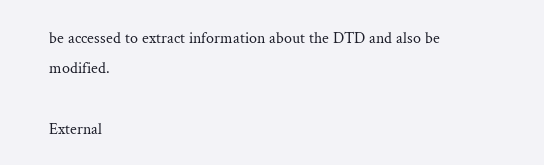be accessed to extract information about the DTD and also be modified.

External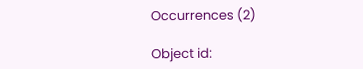Occurrences (2)

Object id: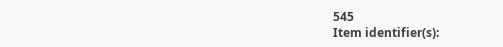545
Item identifier(s):